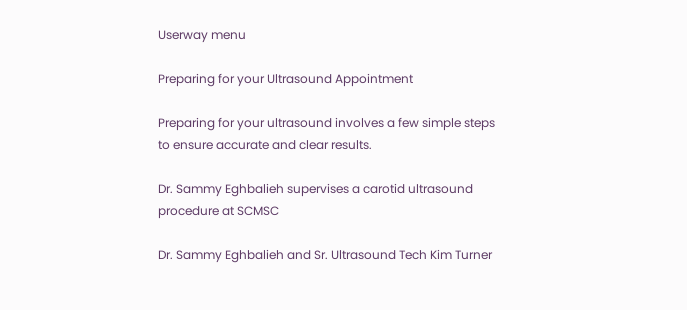Userway menu

Preparing for your Ultrasound Appointment

Preparing for your ultrasound involves a few simple steps to ensure accurate and clear results.

Dr. Sammy Eghbalieh supervises a carotid ultrasound procedure at SCMSC

Dr. Sammy Eghbalieh and Sr. Ultrasound Tech Kim Turner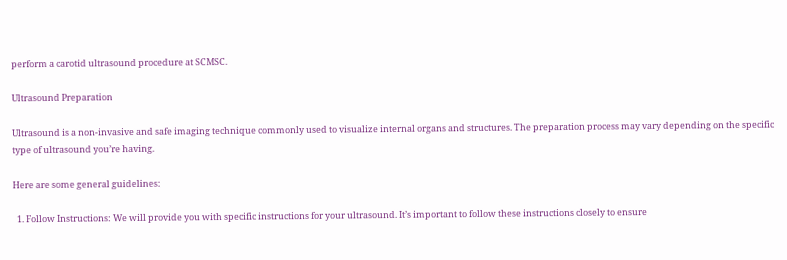perform a carotid ultrasound procedure at SCMSC.

Ultrasound Preparation

Ultrasound is a non-invasive and safe imaging technique commonly used to visualize internal organs and structures. The preparation process may vary depending on the specific type of ultrasound you’re having.

Here are some general guidelines:

  1. Follow Instructions: We will provide you with specific instructions for your ultrasound. It’s important to follow these instructions closely to ensure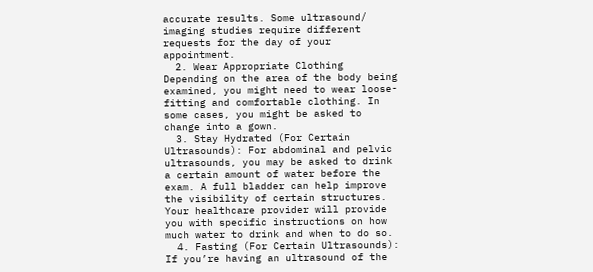accurate results. Some ultrasound/ imaging studies require different requests for the day of your appointment.
  2. Wear Appropriate Clothing Depending on the area of the body being examined, you might need to wear loose-fitting and comfortable clothing. In some cases, you might be asked to change into a gown.
  3. Stay Hydrated (For Certain Ultrasounds): For abdominal and pelvic ultrasounds, you may be asked to drink a certain amount of water before the exam. A full bladder can help improve the visibility of certain structures. Your healthcare provider will provide you with specific instructions on how much water to drink and when to do so.
  4. Fasting (For Certain Ultrasounds): If you’re having an ultrasound of the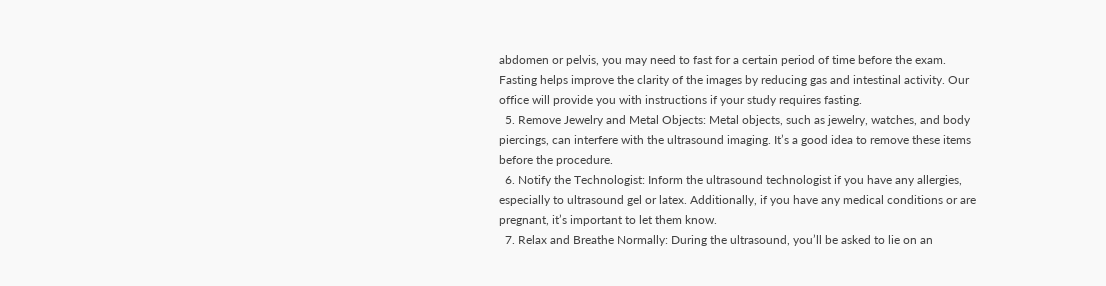abdomen or pelvis, you may need to fast for a certain period of time before the exam. Fasting helps improve the clarity of the images by reducing gas and intestinal activity. Our office will provide you with instructions if your study requires fasting.
  5. Remove Jewelry and Metal Objects: Metal objects, such as jewelry, watches, and body piercings, can interfere with the ultrasound imaging. It’s a good idea to remove these items before the procedure.
  6. Notify the Technologist: Inform the ultrasound technologist if you have any allergies, especially to ultrasound gel or latex. Additionally, if you have any medical conditions or are pregnant, it’s important to let them know.
  7. Relax and Breathe Normally: During the ultrasound, you’ll be asked to lie on an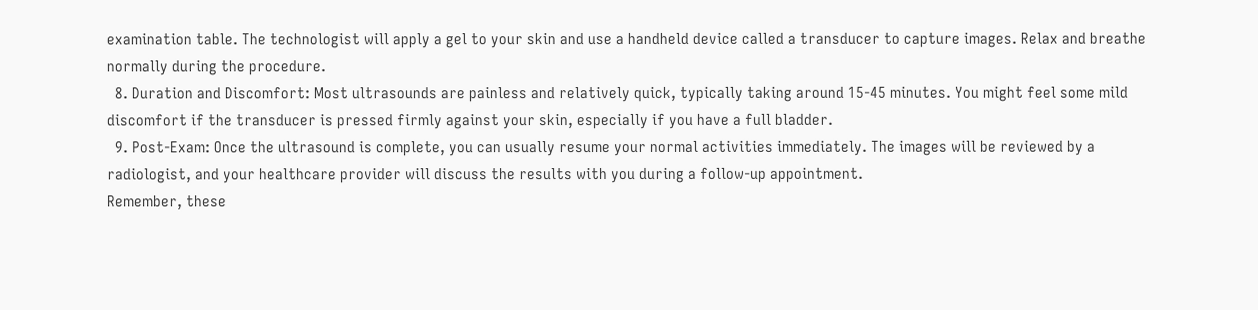examination table. The technologist will apply a gel to your skin and use a handheld device called a transducer to capture images. Relax and breathe normally during the procedure.
  8. Duration and Discomfort: Most ultrasounds are painless and relatively quick, typically taking around 15-45 minutes. You might feel some mild discomfort if the transducer is pressed firmly against your skin, especially if you have a full bladder.
  9. Post-Exam: Once the ultrasound is complete, you can usually resume your normal activities immediately. The images will be reviewed by a radiologist, and your healthcare provider will discuss the results with you during a follow-up appointment.
Remember, these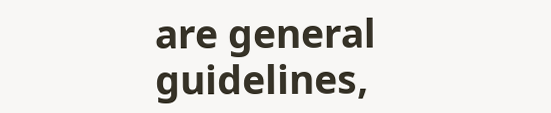are general guidelines,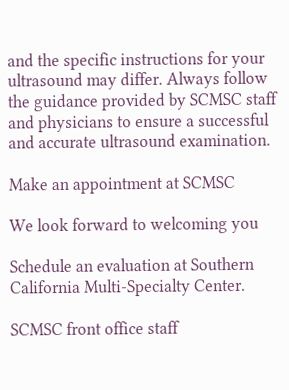and the specific instructions for your ultrasound may differ. Always follow the guidance provided by SCMSC staff and physicians to ensure a successful and accurate ultrasound examination.

Make an appointment at SCMSC

We look forward to welcoming you

Schedule an evaluation at Southern California Multi-Specialty Center.

SCMSC front office staff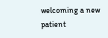welcoming a new patient